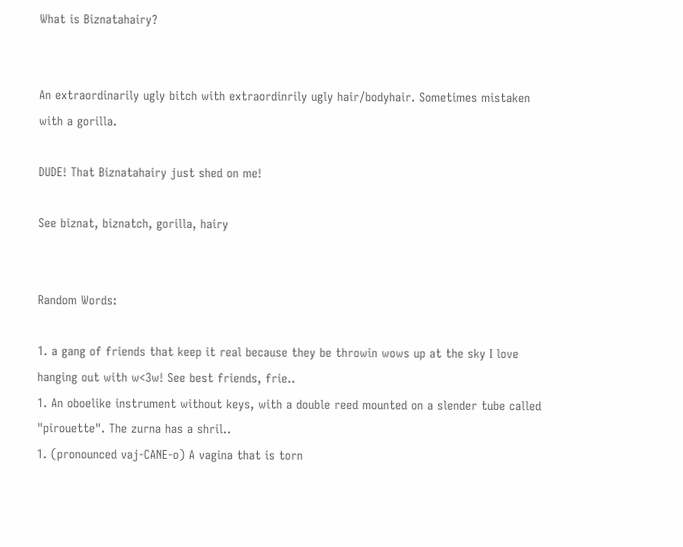What is Biznatahairy?


An extraordinarily ugly bitch with extraordinrily ugly hair/bodyhair. Sometimes mistaken with a gorilla.

DUDE! That Biznatahairy just shed on me!

See biznat, biznatch, gorilla, hairy


Random Words:

1. a gang of friends that keep it real because they be throwin wows up at the sky I love hanging out with w<3w! See best friends, frie..
1. An oboelike instrument without keys, with a double reed mounted on a slender tube called "pirouette". The zurna has a shril..
1. (pronounced vaj-CANE-o) A vagina that is torn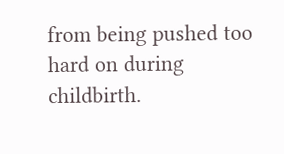from being pushed too hard on during childbirth.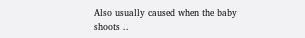Also usually caused when the baby shoots ..